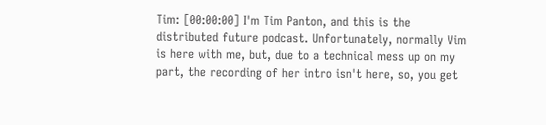Tim: [00:00:00] I'm Tim Panton, and this is the distributed future podcast. Unfortunately, normally Vim is here with me, but, due to a technical mess up on my part, the recording of her intro isn't here, so, you get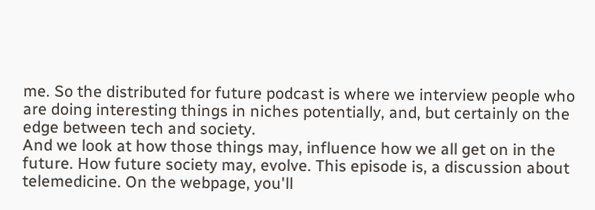me. So the distributed for future podcast is where we interview people who are doing interesting things in niches potentially, and, but certainly on the edge between tech and society.
And we look at how those things may, influence how we all get on in the future. How future society may, evolve. This episode is, a discussion about telemedicine. On the webpage, you'll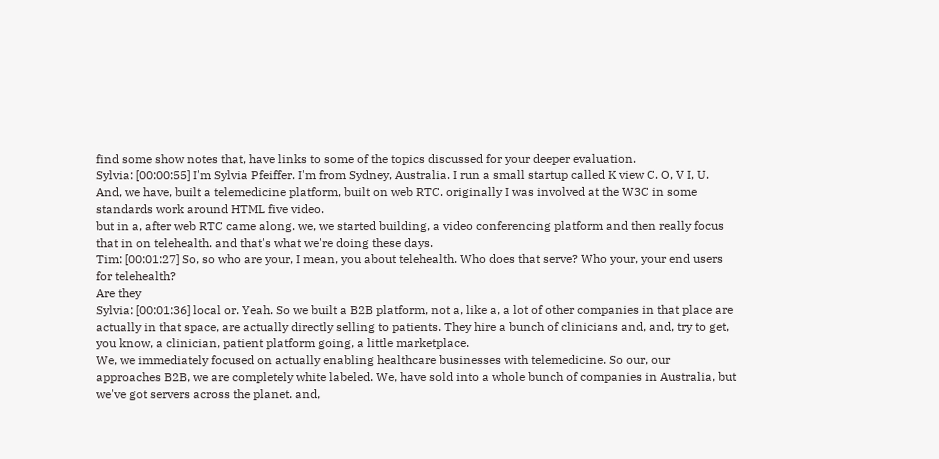find some show notes that, have links to some of the topics discussed for your deeper evaluation.
Sylvia: [00:00:55] I'm Sylvia Pfeiffer. I'm from Sydney, Australia. I run a small startup called K view C. O, V I, U. And, we have, built a telemedicine platform, built on web RTC. originally I was involved at the W3C in some standards work around HTML five video.
but in a, after web RTC came along. we, we started building, a video conferencing platform and then really focus that in on telehealth. and that's what we're doing these days.
Tim: [00:01:27] So, so who are your, I mean, you about telehealth. Who does that serve? Who your, your end users for telehealth?
Are they
Sylvia: [00:01:36] local or. Yeah. So we built a B2B platform, not a, like a, a lot of other companies in that place are actually in that space, are actually directly selling to patients. They hire a bunch of clinicians and, and, try to get, you know, a clinician, patient platform going, a little marketplace.
We, we immediately focused on actually enabling healthcare businesses with telemedicine. So our, our approaches B2B, we are completely white labeled. We, have sold into a whole bunch of companies in Australia, but we've got servers across the planet. and,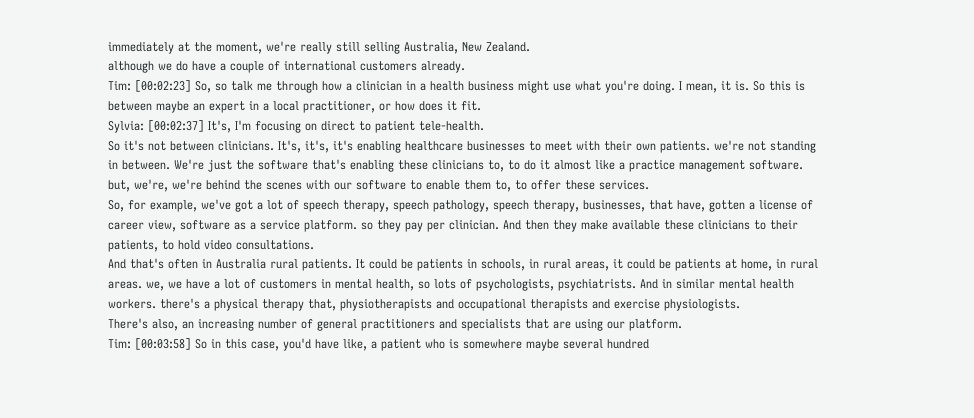immediately at the moment, we're really still selling Australia, New Zealand.
although we do have a couple of international customers already.
Tim: [00:02:23] So, so talk me through how a clinician in a health business might use what you're doing. I mean, it is. So this is between maybe an expert in a local practitioner, or how does it fit.
Sylvia: [00:02:37] It's, I'm focusing on direct to patient tele-health.
So it's not between clinicians. It's, it's, it's enabling healthcare businesses to meet with their own patients. we're not standing in between. We're just the software that's enabling these clinicians to, to do it almost like a practice management software. but, we're, we're behind the scenes with our software to enable them to, to offer these services.
So, for example, we've got a lot of speech therapy, speech pathology, speech therapy, businesses, that have, gotten a license of career view, software as a service platform. so they pay per clinician. And then they make available these clinicians to their patients, to hold video consultations.
And that's often in Australia rural patients. It could be patients in schools, in rural areas, it could be patients at home, in rural areas. we, we have a lot of customers in mental health, so lots of psychologists, psychiatrists. And in similar mental health workers. there's a physical therapy that, physiotherapists and occupational therapists and exercise physiologists.
There's also, an increasing number of general practitioners and specialists that are using our platform.
Tim: [00:03:58] So in this case, you'd have like, a patient who is somewhere maybe several hundred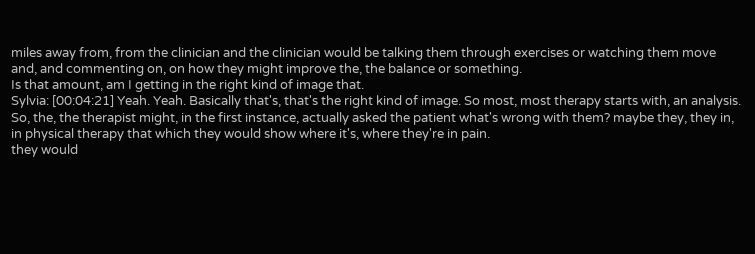miles away from, from the clinician and the clinician would be talking them through exercises or watching them move and, and commenting on, on how they might improve the, the balance or something.
Is that amount, am I getting in the right kind of image that.
Sylvia: [00:04:21] Yeah. Yeah. Basically that's, that's the right kind of image. So most, most therapy starts with, an analysis. So, the, the therapist might, in the first instance, actually asked the patient what's wrong with them? maybe they, they in, in physical therapy that which they would show where it's, where they're in pain.
they would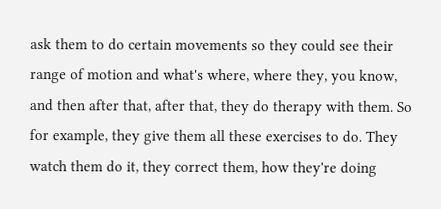ask them to do certain movements so they could see their range of motion and what's where, where they, you know,
and then after that, after that, they do therapy with them. So for example, they give them all these exercises to do. They watch them do it, they correct them, how they're doing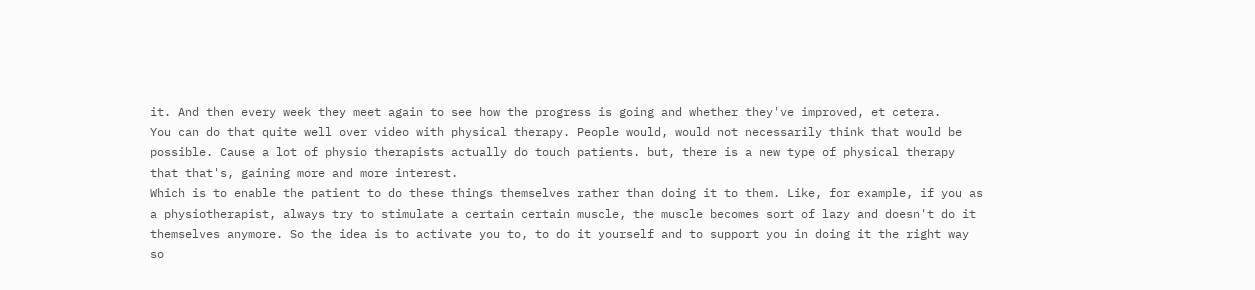it. And then every week they meet again to see how the progress is going and whether they've improved, et cetera.
You can do that quite well over video with physical therapy. People would, would not necessarily think that would be possible. Cause a lot of physio therapists actually do touch patients. but, there is a new type of physical therapy that that's, gaining more and more interest.
Which is to enable the patient to do these things themselves rather than doing it to them. Like, for example, if you as a physiotherapist, always try to stimulate a certain certain muscle, the muscle becomes sort of lazy and doesn't do it themselves anymore. So the idea is to activate you to, to do it yourself and to support you in doing it the right way so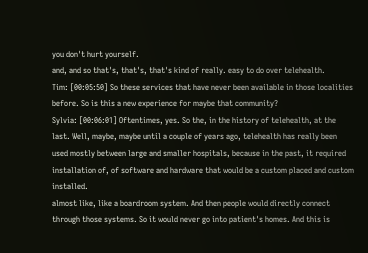you don't hurt yourself.
and, and so that's, that's, that's kind of really. easy to do over telehealth.
Tim: [00:05:50] So these services that have never been available in those localities before. So is this a new experience for maybe that community?
Sylvia: [00:06:01] Oftentimes, yes. So the, in the history of telehealth, at the last. Well, maybe, maybe until a couple of years ago, telehealth has really been used mostly between large and smaller hospitals, because in the past, it required installation of, of software and hardware that would be a custom placed and custom installed.
almost like, like a boardroom system. And then people would directly connect through those systems. So it would never go into patient's homes. And this is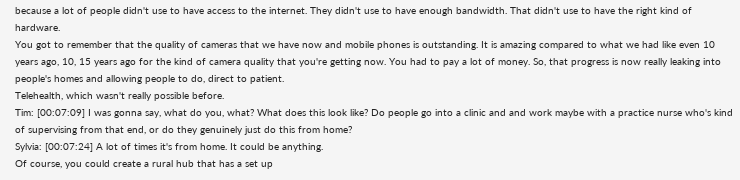because a lot of people didn't use to have access to the internet. They didn't use to have enough bandwidth. That didn't use to have the right kind of hardware.
You got to remember that the quality of cameras that we have now and mobile phones is outstanding. It is amazing compared to what we had like even 10 years ago, 10, 15 years ago for the kind of camera quality that you're getting now. You had to pay a lot of money. So, that progress is now really leaking into people's homes and allowing people to do, direct to patient.
Telehealth, which wasn't really possible before.
Tim: [00:07:09] I was gonna say, what do you, what? What does this look like? Do people go into a clinic and and work maybe with a practice nurse who's kind of supervising from that end, or do they genuinely just do this from home?
Sylvia: [00:07:24] A lot of times it's from home. It could be anything.
Of course, you could create a rural hub that has a set up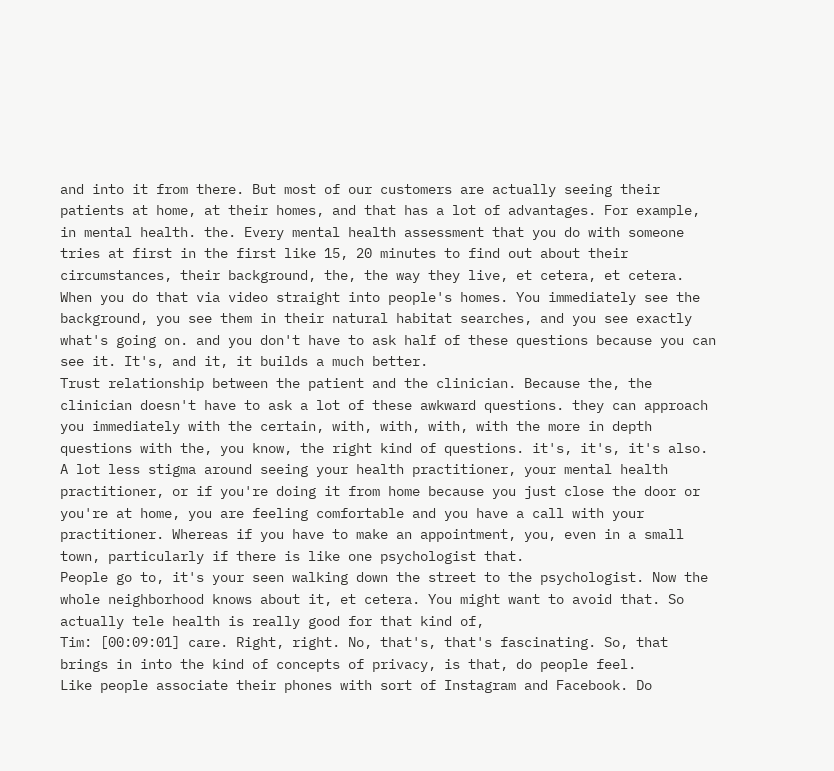and into it from there. But most of our customers are actually seeing their patients at home, at their homes, and that has a lot of advantages. For example, in mental health. the. Every mental health assessment that you do with someone tries at first in the first like 15, 20 minutes to find out about their circumstances, their background, the, the way they live, et cetera, et cetera.
When you do that via video straight into people's homes. You immediately see the background, you see them in their natural habitat searches, and you see exactly what's going on. and you don't have to ask half of these questions because you can see it. It's, and it, it builds a much better.
Trust relationship between the patient and the clinician. Because the, the clinician doesn't have to ask a lot of these awkward questions. they can approach you immediately with the certain, with, with, with, with the more in depth questions with the, you know, the right kind of questions. it's, it's, it's also.
A lot less stigma around seeing your health practitioner, your mental health practitioner, or if you're doing it from home because you just close the door or you're at home, you are feeling comfortable and you have a call with your practitioner. Whereas if you have to make an appointment, you, even in a small town, particularly if there is like one psychologist that.
People go to, it's your seen walking down the street to the psychologist. Now the whole neighborhood knows about it, et cetera. You might want to avoid that. So actually tele health is really good for that kind of,
Tim: [00:09:01] care. Right, right. No, that's, that's fascinating. So, that brings in into the kind of concepts of privacy, is that, do people feel.
Like people associate their phones with sort of Instagram and Facebook. Do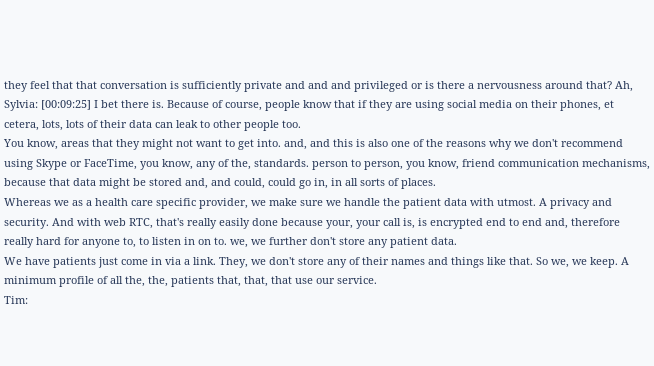they feel that that conversation is sufficiently private and and and privileged or is there a nervousness around that? Ah,
Sylvia: [00:09:25] I bet there is. Because of course, people know that if they are using social media on their phones, et cetera, lots, lots of their data can leak to other people too.
You know, areas that they might not want to get into. and, and this is also one of the reasons why we don't recommend using Skype or FaceTime, you know, any of the, standards. person to person, you know, friend communication mechanisms, because that data might be stored and, and could, could go in, in all sorts of places.
Whereas we as a health care specific provider, we make sure we handle the patient data with utmost. A privacy and security. And with web RTC, that's really easily done because your, your call is, is encrypted end to end and, therefore really hard for anyone to, to listen in on to. we, we further don't store any patient data.
We have patients just come in via a link. They, we don't store any of their names and things like that. So we, we keep. A minimum profile of all the, the, patients that, that, that use our service.
Tim: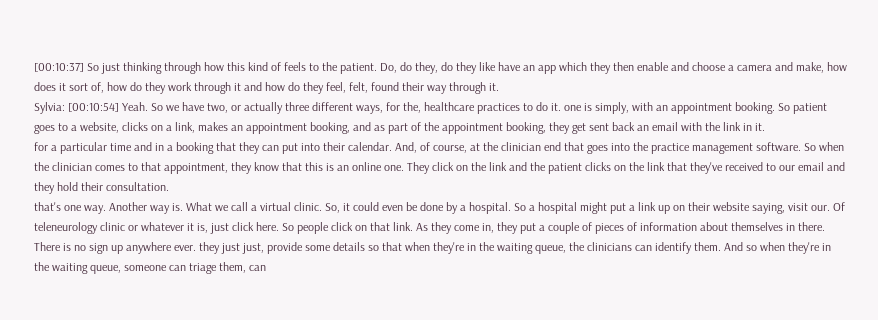[00:10:37] So just thinking through how this kind of feels to the patient. Do, do they, do they like have an app which they then enable and choose a camera and make, how does it sort of, how do they work through it and how do they feel, felt, found their way through it.
Sylvia: [00:10:54] Yeah. So we have two, or actually three different ways, for the, healthcare practices to do it. one is simply, with an appointment booking. So patient goes to a website, clicks on a link, makes an appointment booking, and as part of the appointment booking, they get sent back an email with the link in it.
for a particular time and in a booking that they can put into their calendar. And, of course, at the clinician end that goes into the practice management software. So when the clinician comes to that appointment, they know that this is an online one. They click on the link and the patient clicks on the link that they've received to our email and they hold their consultation.
that's one way. Another way is. What we call a virtual clinic. So, it could even be done by a hospital. So a hospital might put a link up on their website saying, visit our. Of teleneurology clinic or whatever it is, just click here. So people click on that link. As they come in, they put a couple of pieces of information about themselves in there.
There is no sign up anywhere ever. they just just, provide some details so that when they're in the waiting queue, the clinicians can identify them. And so when they're in the waiting queue, someone can triage them, can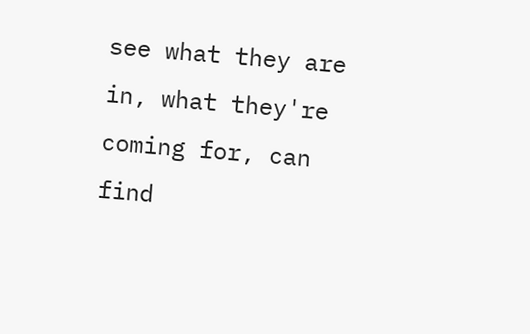see what they are in, what they're coming for, can find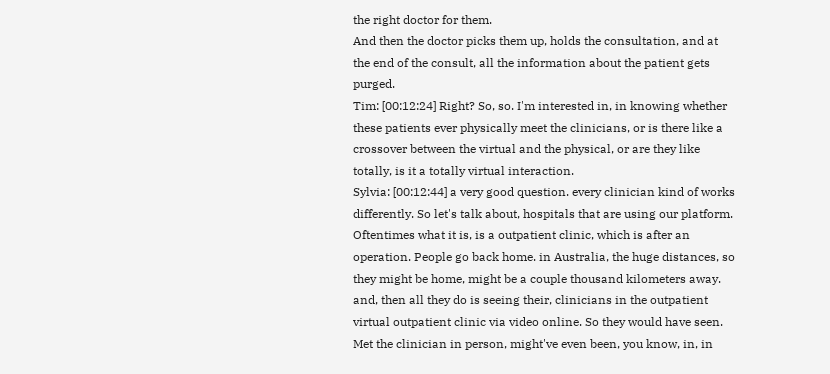the right doctor for them.
And then the doctor picks them up, holds the consultation, and at the end of the consult, all the information about the patient gets purged.
Tim: [00:12:24] Right? So, so. I'm interested in, in knowing whether these patients ever physically meet the clinicians, or is there like a crossover between the virtual and the physical, or are they like totally, is it a totally virtual interaction.
Sylvia: [00:12:44] a very good question. every clinician kind of works differently. So let's talk about, hospitals that are using our platform. Oftentimes what it is, is a outpatient clinic, which is after an operation. People go back home. in Australia, the huge distances, so they might be home, might be a couple thousand kilometers away.
and, then all they do is seeing their, clinicians in the outpatient virtual outpatient clinic via video online. So they would have seen. Met the clinician in person, might've even been, you know, in, in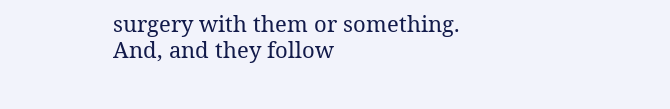surgery with them or something. And, and they follow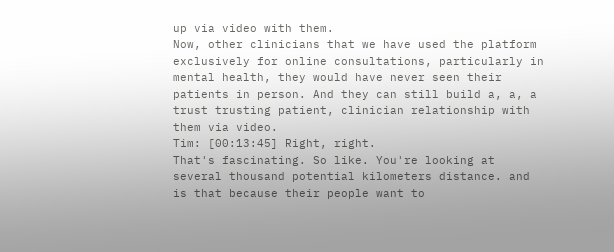up via video with them.
Now, other clinicians that we have used the platform exclusively for online consultations, particularly in mental health, they would have never seen their patients in person. And they can still build a, a, a trust trusting patient, clinician relationship with them via video.
Tim: [00:13:45] Right, right.
That's fascinating. So like. You're looking at several thousand potential kilometers distance. and is that because their people want to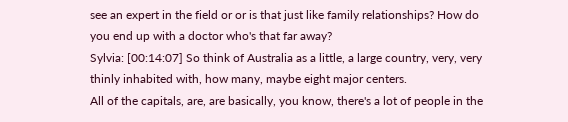see an expert in the field or or is that just like family relationships? How do you end up with a doctor who's that far away?
Sylvia: [00:14:07] So think of Australia as a little, a large country, very, very thinly inhabited with, how many, maybe eight major centers.
All of the capitals, are, are basically, you know, there's a lot of people in the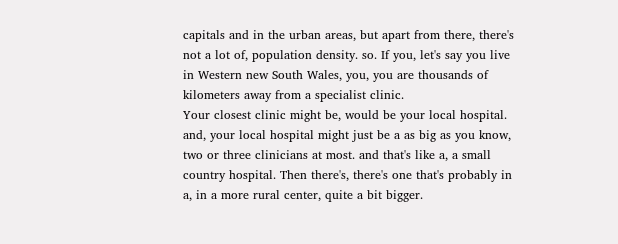capitals and in the urban areas, but apart from there, there's not a lot of, population density. so. If you, let's say you live in Western new South Wales, you, you are thousands of kilometers away from a specialist clinic.
Your closest clinic might be, would be your local hospital. and, your local hospital might just be a as big as you know, two or three clinicians at most. and that's like a, a small country hospital. Then there's, there's one that's probably in a, in a more rural center, quite a bit bigger.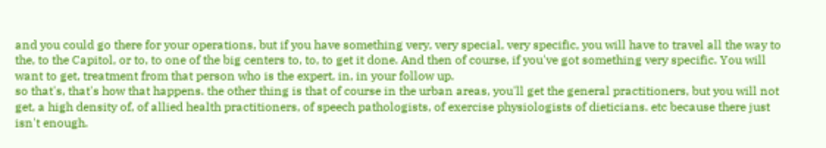and you could go there for your operations, but if you have something very, very special, very specific, you will have to travel all the way to the, to the Capitol, or to, to one of the big centers to, to, to get it done. And then of course, if you've got something very specific. You will want to get, treatment from that person who is the expert, in, in your follow up.
so that's, that's how that happens. the other thing is that of course in the urban areas, you'll get the general practitioners, but you will not get, a high density of, of allied health practitioners, of speech pathologists, of exercise physiologists of dieticians. etc because there just isn't enough.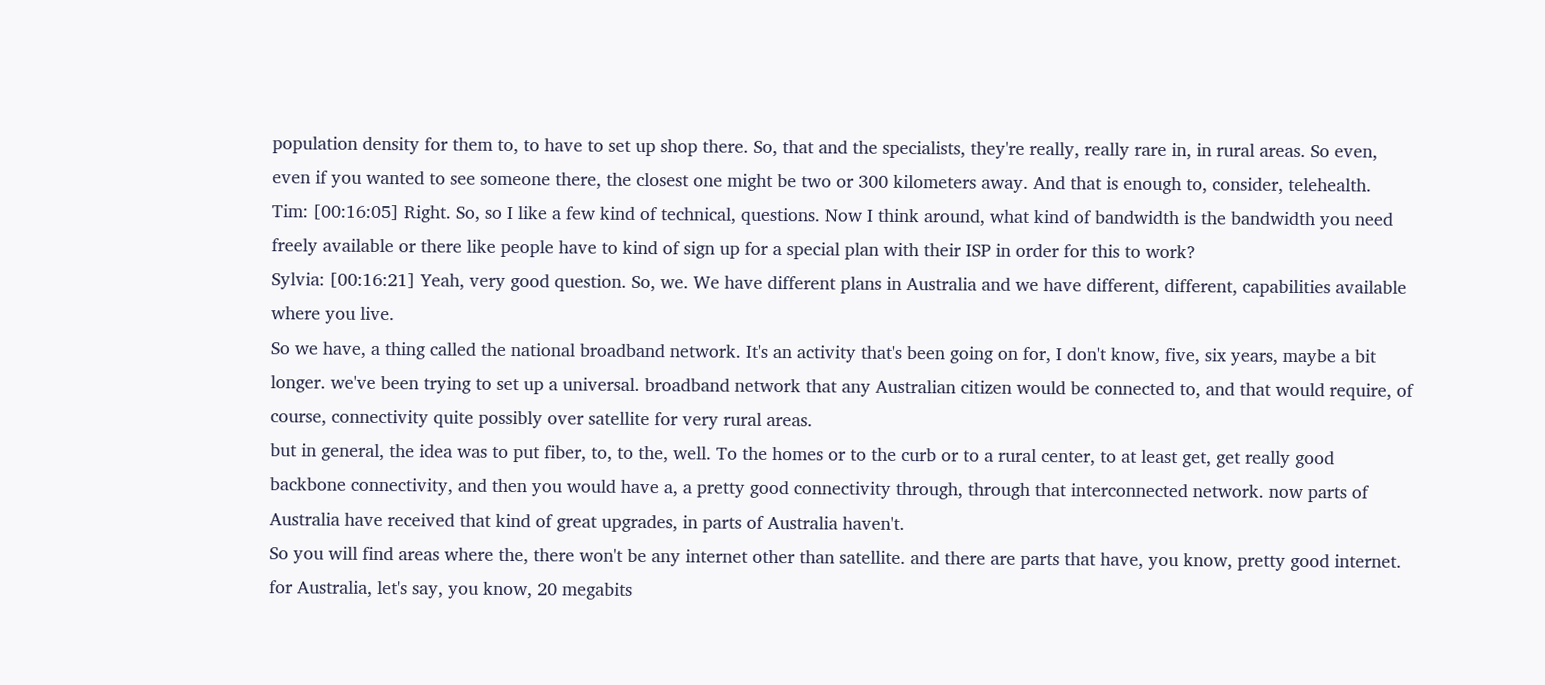population density for them to, to have to set up shop there. So, that and the specialists, they're really, really rare in, in rural areas. So even, even if you wanted to see someone there, the closest one might be two or 300 kilometers away. And that is enough to, consider, telehealth.
Tim: [00:16:05] Right. So, so I like a few kind of technical, questions. Now I think around, what kind of bandwidth is the bandwidth you need freely available or there like people have to kind of sign up for a special plan with their ISP in order for this to work?
Sylvia: [00:16:21] Yeah, very good question. So, we. We have different plans in Australia and we have different, different, capabilities available where you live.
So we have, a thing called the national broadband network. It's an activity that's been going on for, I don't know, five, six years, maybe a bit longer. we've been trying to set up a universal. broadband network that any Australian citizen would be connected to, and that would require, of course, connectivity quite possibly over satellite for very rural areas.
but in general, the idea was to put fiber, to, to the, well. To the homes or to the curb or to a rural center, to at least get, get really good backbone connectivity, and then you would have a, a pretty good connectivity through, through that interconnected network. now parts of Australia have received that kind of great upgrades, in parts of Australia haven't.
So you will find areas where the, there won't be any internet other than satellite. and there are parts that have, you know, pretty good internet. for Australia, let's say, you know, 20 megabits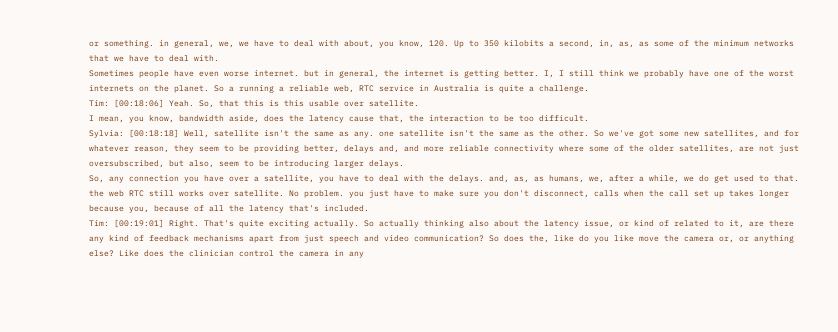or something. in general, we, we have to deal with about, you know, 120. Up to 350 kilobits a second, in, as, as some of the minimum networks that we have to deal with.
Sometimes people have even worse internet. but in general, the internet is getting better. I, I still think we probably have one of the worst internets on the planet. So a running a reliable web, RTC service in Australia is quite a challenge.
Tim: [00:18:06] Yeah. So, that this is this usable over satellite.
I mean, you know, bandwidth aside, does the latency cause that, the interaction to be too difficult.
Sylvia: [00:18:18] Well, satellite isn't the same as any. one satellite isn't the same as the other. So we've got some new satellites, and for whatever reason, they seem to be providing better, delays and, and more reliable connectivity where some of the older satellites, are not just oversubscribed, but also, seem to be introducing larger delays.
So, any connection you have over a satellite, you have to deal with the delays. and, as, as humans, we, after a while, we do get used to that. the web RTC still works over satellite. No problem. you just have to make sure you don't disconnect, calls when the call set up takes longer because you, because of all the latency that's included.
Tim: [00:19:01] Right. That's quite exciting actually. So actually thinking also about the latency issue, or kind of related to it, are there any kind of feedback mechanisms apart from just speech and video communication? So does the, like do you like move the camera or, or anything else? Like does the clinician control the camera in any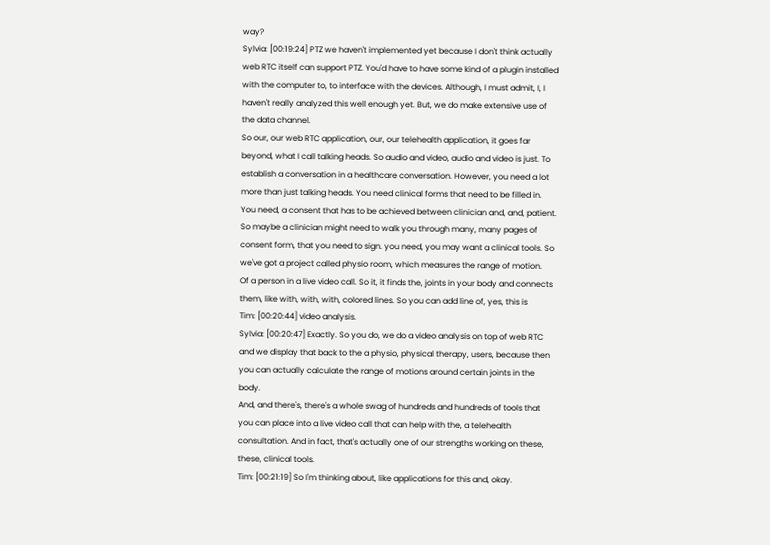way?
Sylvia: [00:19:24] PTZ we haven't implemented yet because I don't think actually web RTC itself can support PTZ. You'd have to have some kind of a plugin installed with the computer to, to interface with the devices. Although, I must admit, I, I haven't really analyzed this well enough yet. But, we do make extensive use of the data channel.
So our, our web RTC application, our, our telehealth application, it goes far beyond, what I call talking heads. So audio and video, audio and video is just. To establish a conversation in a healthcare conversation. However, you need a lot more than just talking heads. You need clinical forms that need to be filled in.
You need, a consent that has to be achieved between clinician and, and, patient. So maybe a clinician might need to walk you through many, many pages of consent form, that you need to sign. you need, you may want a clinical tools. So we've got a project called physio room, which measures the range of motion.
Of a person in a live video call. So it, it finds the, joints in your body and connects them, like with, with, with, colored lines. So you can add line of, yes, this is
Tim: [00:20:44] video analysis.
Sylvia: [00:20:47] Exactly. So you do, we do a video analysis on top of web RTC and we display that back to the a physio, physical therapy, users, because then you can actually calculate the range of motions around certain joints in the body.
And, and there's, there's a whole swag of hundreds and hundreds of tools that you can place into a live video call that can help with the, a telehealth consultation. And in fact, that's actually one of our strengths working on these, these, clinical tools.
Tim: [00:21:19] So I'm thinking about, like applications for this and, okay.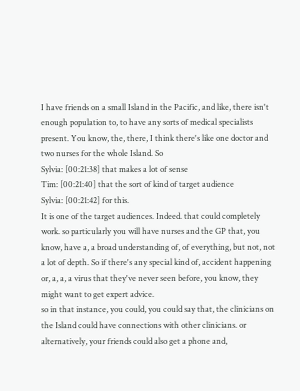I have friends on a small Island in the Pacific, and like, there isn't enough population to, to have any sorts of medical specialists present. You know, the, there, I think there's like one doctor and two nurses for the whole Island. So
Sylvia: [00:21:38] that makes a lot of sense
Tim: [00:21:40] that the sort of kind of target audience
Sylvia: [00:21:42] for this.
It is one of the target audiences. Indeed. that could completely work. so particularly you will have nurses and the GP that, you know, have a, a broad understanding of, of everything, but not, not a lot of depth. So if there's any special kind of, accident happening or, a, a, a virus that they've never seen before, you know, they might want to get expert advice.
so in that instance, you could, you could say that, the clinicians on the Island could have connections with other clinicians. or alternatively, your friends could also get a phone and,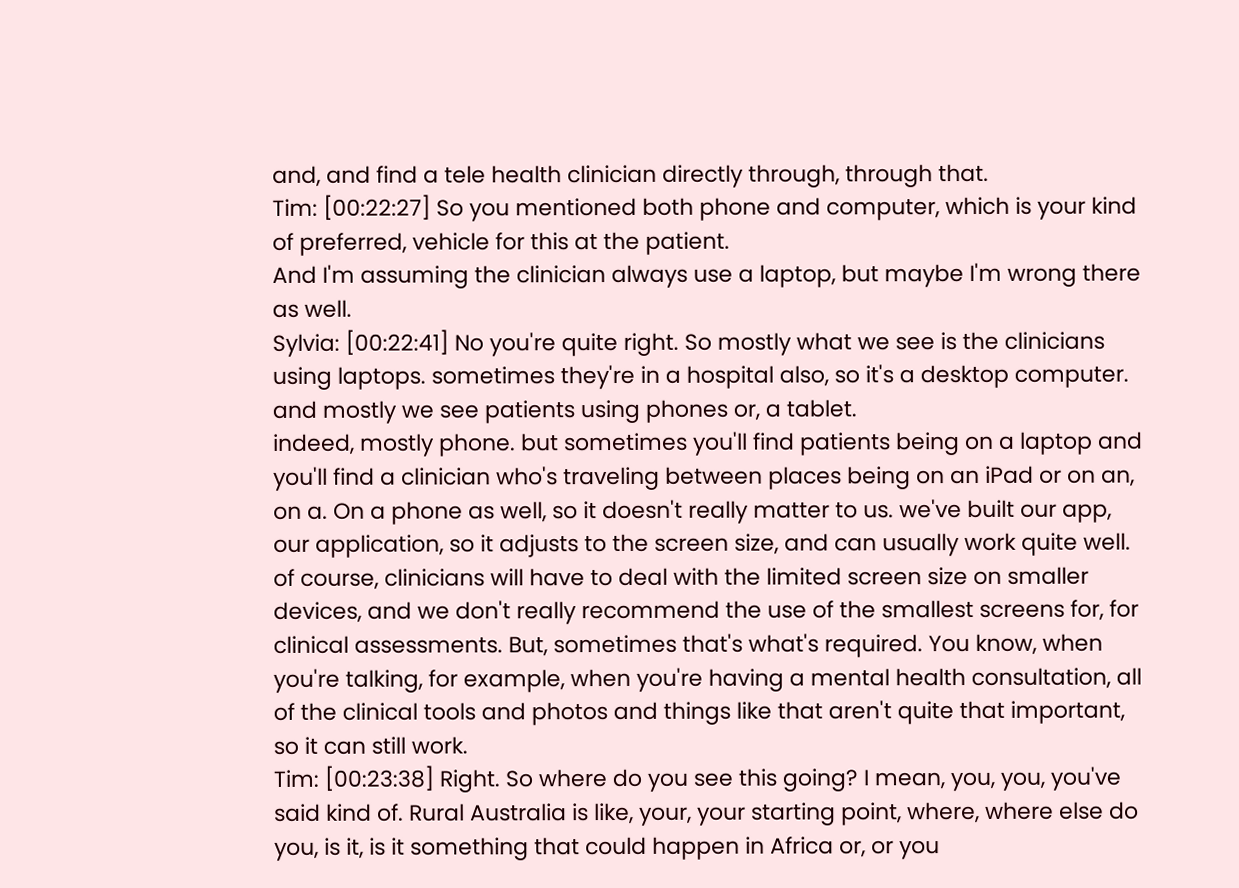and, and find a tele health clinician directly through, through that.
Tim: [00:22:27] So you mentioned both phone and computer, which is your kind of preferred, vehicle for this at the patient.
And I'm assuming the clinician always use a laptop, but maybe I'm wrong there as well.
Sylvia: [00:22:41] No you're quite right. So mostly what we see is the clinicians using laptops. sometimes they're in a hospital also, so it's a desktop computer. and mostly we see patients using phones or, a tablet.
indeed, mostly phone. but sometimes you'll find patients being on a laptop and you'll find a clinician who's traveling between places being on an iPad or on an, on a. On a phone as well, so it doesn't really matter to us. we've built our app, our application, so it adjusts to the screen size, and can usually work quite well.
of course, clinicians will have to deal with the limited screen size on smaller devices, and we don't really recommend the use of the smallest screens for, for clinical assessments. But, sometimes that's what's required. You know, when you're talking, for example, when you're having a mental health consultation, all of the clinical tools and photos and things like that aren't quite that important, so it can still work.
Tim: [00:23:38] Right. So where do you see this going? I mean, you, you, you've said kind of. Rural Australia is like, your, your starting point, where, where else do you, is it, is it something that could happen in Africa or, or you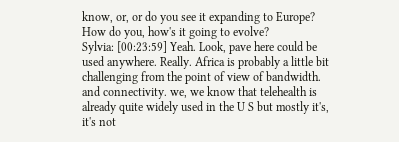know, or, or do you see it expanding to Europe? How do you, how's it going to evolve?
Sylvia: [00:23:59] Yeah. Look, pave here could be used anywhere. Really. Africa is probably a little bit challenging from the point of view of bandwidth. and connectivity. we, we know that telehealth is already quite widely used in the U S but mostly it's, it's not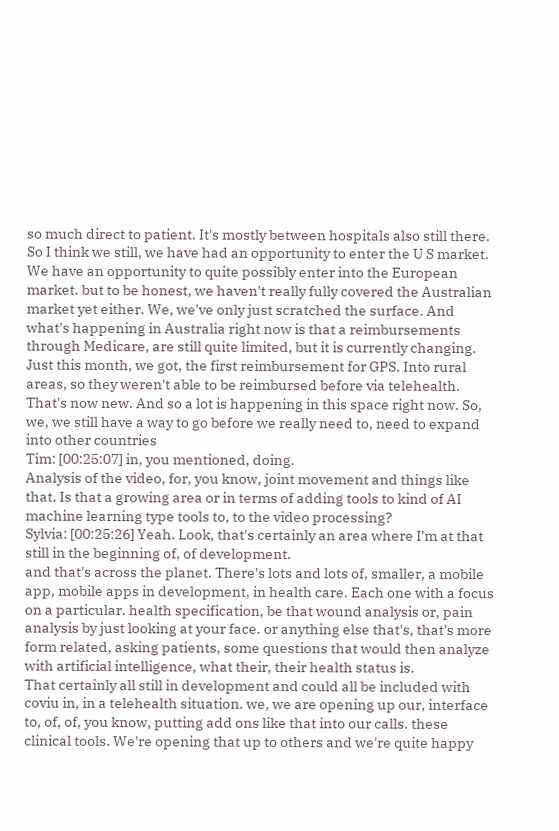so much direct to patient. It's mostly between hospitals also still there.
So I think we still, we have had an opportunity to enter the U S market. We have an opportunity to quite possibly enter into the European market. but to be honest, we haven't really fully covered the Australian market yet either. We, we've only just scratched the surface. And what's happening in Australia right now is that a reimbursements through Medicare, are still quite limited, but it is currently changing.
Just this month, we got, the first reimbursement for GPS. Into rural areas, so they weren't able to be reimbursed before via telehealth. That's now new. And so a lot is happening in this space right now. So, we, we still have a way to go before we really need to, need to expand into other countries
Tim: [00:25:07] in, you mentioned, doing.
Analysis of the video, for, you know, joint movement and things like that. Is that a growing area or in terms of adding tools to kind of AI machine learning type tools to, to the video processing?
Sylvia: [00:25:26] Yeah. Look, that's certainly an area where I'm at that still in the beginning of, of development.
and that's across the planet. There's lots and lots of, smaller, a mobile app, mobile apps in development, in health care. Each one with a focus on a particular. health specification, be that wound analysis or, pain analysis by just looking at your face. or anything else that's, that's more form related, asking patients, some questions that would then analyze with artificial intelligence, what their, their health status is.
That certainly all still in development and could all be included with coviu in, in a telehealth situation. we, we are opening up our, interface to, of, of, you know, putting add ons like that into our calls. these clinical tools. We're opening that up to others and we're quite happy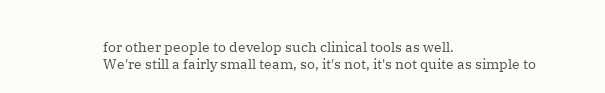for other people to develop such clinical tools as well.
We're still a fairly small team, so, it's not, it's not quite as simple to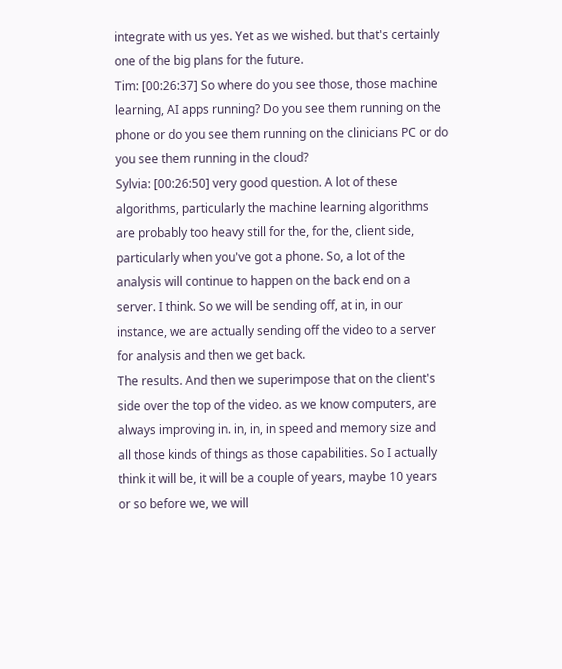integrate with us yes. Yet as we wished. but that's certainly one of the big plans for the future.
Tim: [00:26:37] So where do you see those, those machine learning, AI apps running? Do you see them running on the phone or do you see them running on the clinicians PC or do you see them running in the cloud?
Sylvia: [00:26:50] very good question. A lot of these algorithms, particularly the machine learning algorithms are probably too heavy still for the, for the, client side, particularly when you've got a phone. So, a lot of the analysis will continue to happen on the back end on a server. I think. So we will be sending off, at in, in our instance, we are actually sending off the video to a server for analysis and then we get back.
The results. And then we superimpose that on the client's side over the top of the video. as we know computers, are always improving in. in, in, in speed and memory size and all those kinds of things as those capabilities. So I actually think it will be, it will be a couple of years, maybe 10 years or so before we, we will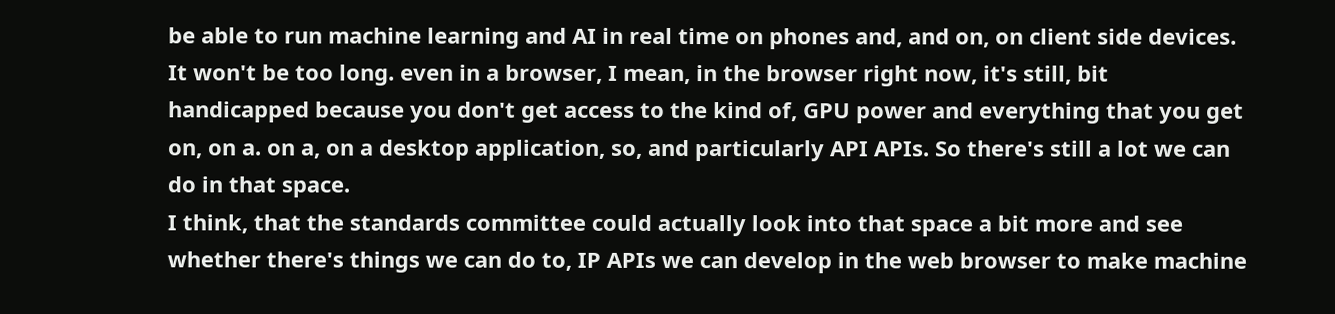be able to run machine learning and AI in real time on phones and, and on, on client side devices.
It won't be too long. even in a browser, I mean, in the browser right now, it's still, bit handicapped because you don't get access to the kind of, GPU power and everything that you get on, on a. on a, on a desktop application, so, and particularly API APIs. So there's still a lot we can do in that space.
I think, that the standards committee could actually look into that space a bit more and see whether there's things we can do to, IP APIs we can develop in the web browser to make machine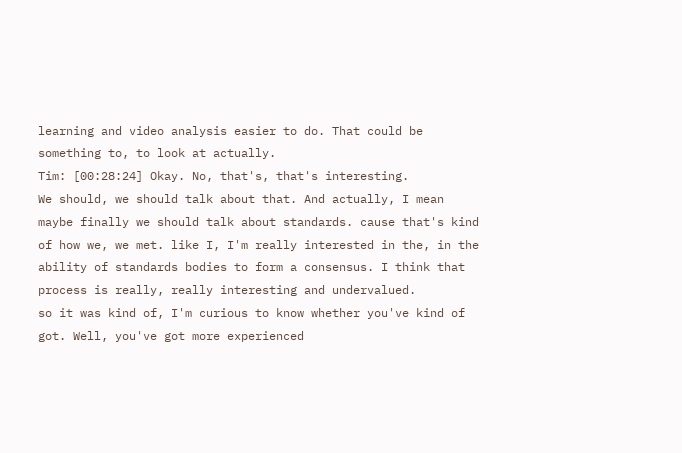learning and video analysis easier to do. That could be something to, to look at actually.
Tim: [00:28:24] Okay. No, that's, that's interesting.
We should, we should talk about that. And actually, I mean maybe finally we should talk about standards. cause that's kind of how we, we met. like I, I'm really interested in the, in the ability of standards bodies to form a consensus. I think that process is really, really interesting and undervalued.
so it was kind of, I'm curious to know whether you've kind of got. Well, you've got more experienced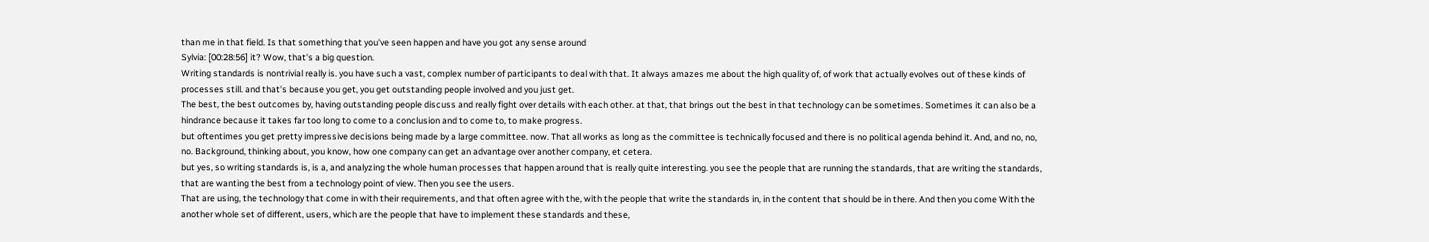than me in that field. Is that something that you've seen happen and have you got any sense around
Sylvia: [00:28:56] it? Wow, that's a big question.
Writing standards is nontrivial really is. you have such a vast, complex number of participants to deal with that. It always amazes me about the high quality of, of work that actually evolves out of these kinds of processes still. and that's because you get, you get outstanding people involved and you just get.
The best, the best outcomes by, having outstanding people discuss and really fight over details with each other. at that, that brings out the best in that technology can be sometimes. Sometimes it can also be a hindrance because it takes far too long to come to a conclusion and to come to, to make progress.
but oftentimes you get pretty impressive decisions being made by a large committee. now. That all works as long as the committee is technically focused and there is no political agenda behind it. And, and no, no, no. Background, thinking about, you know, how one company can get an advantage over another company, et cetera.
but yes, so writing standards is, is a, and analyzing the whole human processes that happen around that is really quite interesting. you see the people that are running the standards, that are writing the standards, that are wanting the best from a technology point of view. Then you see the users.
That are using, the technology that come in with their requirements, and that often agree with the, with the people that write the standards in, in the content that should be in there. And then you come With the another whole set of different, users, which are the people that have to implement these standards and these,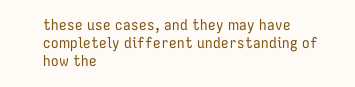these use cases, and they may have completely different understanding of how the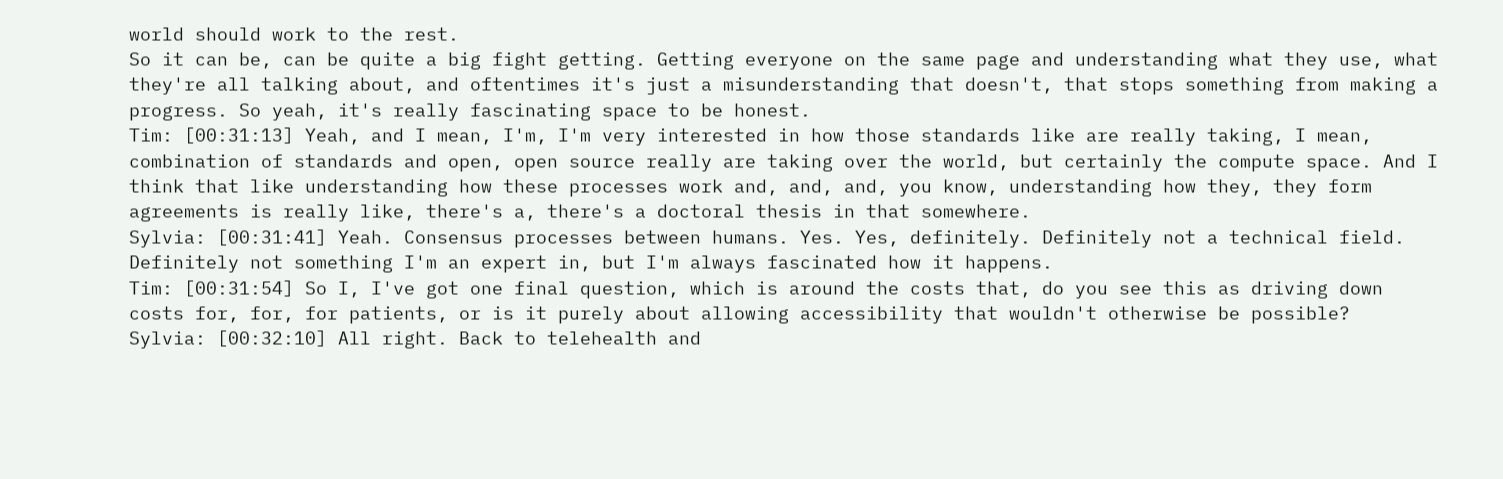world should work to the rest.
So it can be, can be quite a big fight getting. Getting everyone on the same page and understanding what they use, what they're all talking about, and oftentimes it's just a misunderstanding that doesn't, that stops something from making a progress. So yeah, it's really fascinating space to be honest.
Tim: [00:31:13] Yeah, and I mean, I'm, I'm very interested in how those standards like are really taking, I mean, combination of standards and open, open source really are taking over the world, but certainly the compute space. And I think that like understanding how these processes work and, and, and, you know, understanding how they, they form agreements is really like, there's a, there's a doctoral thesis in that somewhere.
Sylvia: [00:31:41] Yeah. Consensus processes between humans. Yes. Yes, definitely. Definitely not a technical field. Definitely not something I'm an expert in, but I'm always fascinated how it happens.
Tim: [00:31:54] So I, I've got one final question, which is around the costs that, do you see this as driving down costs for, for, for patients, or is it purely about allowing accessibility that wouldn't otherwise be possible?
Sylvia: [00:32:10] All right. Back to telehealth and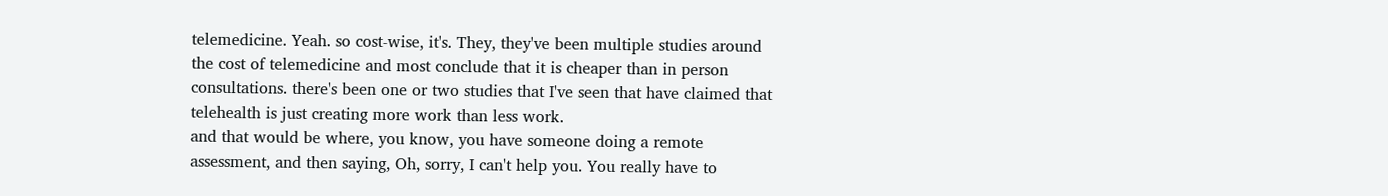telemedicine. Yeah. so cost-wise, it's. They, they've been multiple studies around the cost of telemedicine and most conclude that it is cheaper than in person consultations. there's been one or two studies that I've seen that have claimed that telehealth is just creating more work than less work.
and that would be where, you know, you have someone doing a remote assessment, and then saying, Oh, sorry, I can't help you. You really have to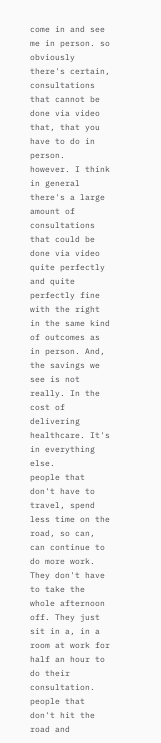come in and see me in person. so obviously there's certain, consultations that cannot be done via video that, that you have to do in person.
however. I think in general there's a large amount of consultations that could be done via video quite perfectly and quite perfectly fine with the right in the same kind of outcomes as in person. And, the savings we see is not really. In the cost of delivering healthcare. It's in everything else.
people that don't have to travel, spend less time on the road, so can, can continue to do more work. They don't have to take the whole afternoon off. They just sit in a, in a room at work for half an hour to do their consultation. people that don't hit the road and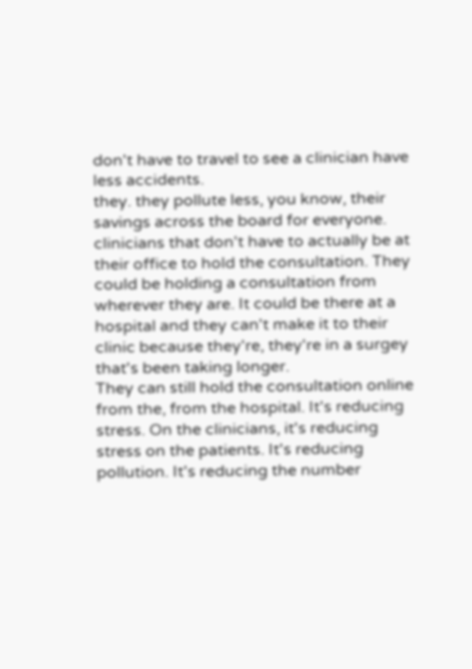don't have to travel to see a clinician have less accidents.
they. they pollute less, you know, their savings across the board for everyone. clinicians that don't have to actually be at their office to hold the consultation. They could be holding a consultation from wherever they are. It could be there at a hospital and they can't make it to their clinic because they're, they're in a surgey that's been taking longer.
They can still hold the consultation online from the, from the hospital. It's reducing stress. On the clinicians, it's reducing stress on the patients. It's reducing pollution. It's reducing the number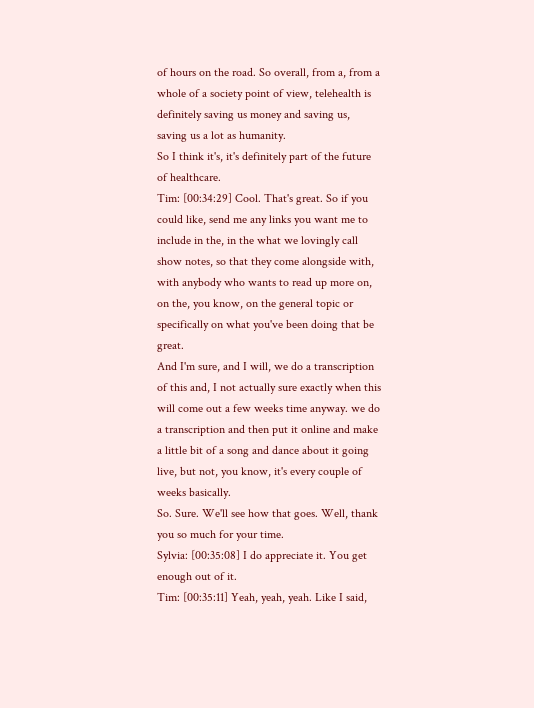of hours on the road. So overall, from a, from a whole of a society point of view, telehealth is definitely saving us money and saving us, saving us a lot as humanity.
So I think it's, it's definitely part of the future of healthcare.
Tim: [00:34:29] Cool. That's great. So if you could like, send me any links you want me to include in the, in the what we lovingly call show notes, so that they come alongside with, with anybody who wants to read up more on, on the, you know, on the general topic or specifically on what you've been doing that be great.
And I'm sure, and I will, we do a transcription of this and, I not actually sure exactly when this will come out a few weeks time anyway. we do a transcription and then put it online and make a little bit of a song and dance about it going live, but not, you know, it's every couple of weeks basically.
So. Sure. We'll see how that goes. Well, thank you so much for your time.
Sylvia: [00:35:08] I do appreciate it. You get enough out of it.
Tim: [00:35:11] Yeah, yeah, yeah. Like I said,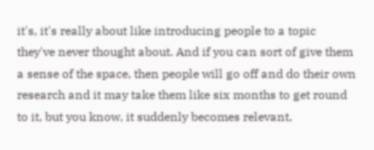it's, it's really about like introducing people to a topic they've never thought about. And if you can sort of give them a sense of the space, then people will go off and do their own research and it may take them like six months to get round to it, but you know, it suddenly becomes relevant,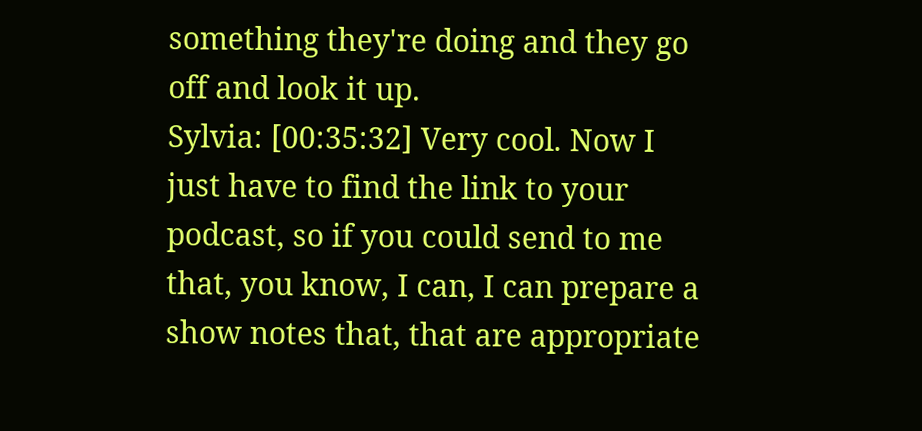something they're doing and they go off and look it up.
Sylvia: [00:35:32] Very cool. Now I just have to find the link to your podcast, so if you could send to me that, you know, I can, I can prepare a show notes that, that are appropriate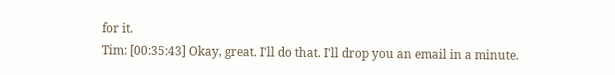for it.
Tim: [00:35:43] Okay, great. I'll do that. I'll drop you an email in a minute.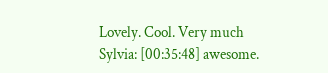Lovely. Cool. Very much
Sylvia: [00:35:48] awesome.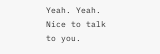Yeah. Yeah. Nice to talk to you.